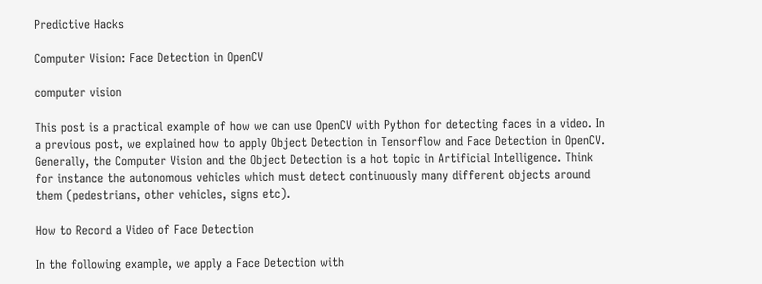Predictive Hacks

Computer Vision: Face Detection in OpenCV

computer vision

This post is a practical example of how we can use OpenCV with Python for detecting faces in a video. In a previous post, we explained how to apply Object Detection in Tensorflow and Face Detection in OpenCV. Generally, the Computer Vision and the Object Detection is a hot topic in Artificial Intelligence. Think for instance the autonomous vehicles which must detect continuously many different objects around them (pedestrians, other vehicles, signs etc).

How to Record a Video of Face Detection

In the following example, we apply a Face Detection with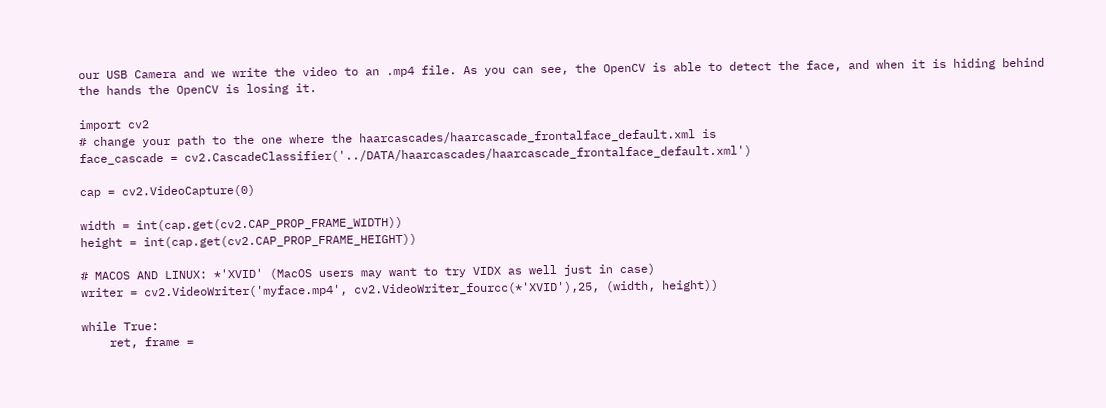our USB Camera and we write the video to an .mp4 file. As you can see, the OpenCV is able to detect the face, and when it is hiding behind the hands the OpenCV is losing it.

import cv2
# change your path to the one where the haarcascades/haarcascade_frontalface_default.xml is
face_cascade = cv2.CascadeClassifier('../DATA/haarcascades/haarcascade_frontalface_default.xml')

cap = cv2.VideoCapture(0)

width = int(cap.get(cv2.CAP_PROP_FRAME_WIDTH))
height = int(cap.get(cv2.CAP_PROP_FRAME_HEIGHT))

# MACOS AND LINUX: *'XVID' (MacOS users may want to try VIDX as well just in case)
writer = cv2.VideoWriter('myface.mp4', cv2.VideoWriter_fourcc(*'XVID'),25, (width, height))

while True:
    ret, frame =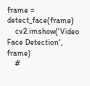frame = detect_face(frame)
    cv2.imshow('Video Face Detection', frame)
    #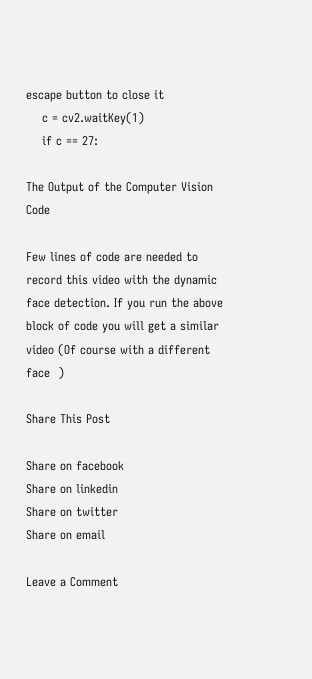escape button to close it
    c = cv2.waitKey(1)
    if c == 27:

The Output of the Computer Vision Code

Few lines of code are needed to record this video with the dynamic face detection. If you run the above block of code you will get a similar video (Of course with a different face  )

Share This Post

Share on facebook
Share on linkedin
Share on twitter
Share on email

Leave a Comment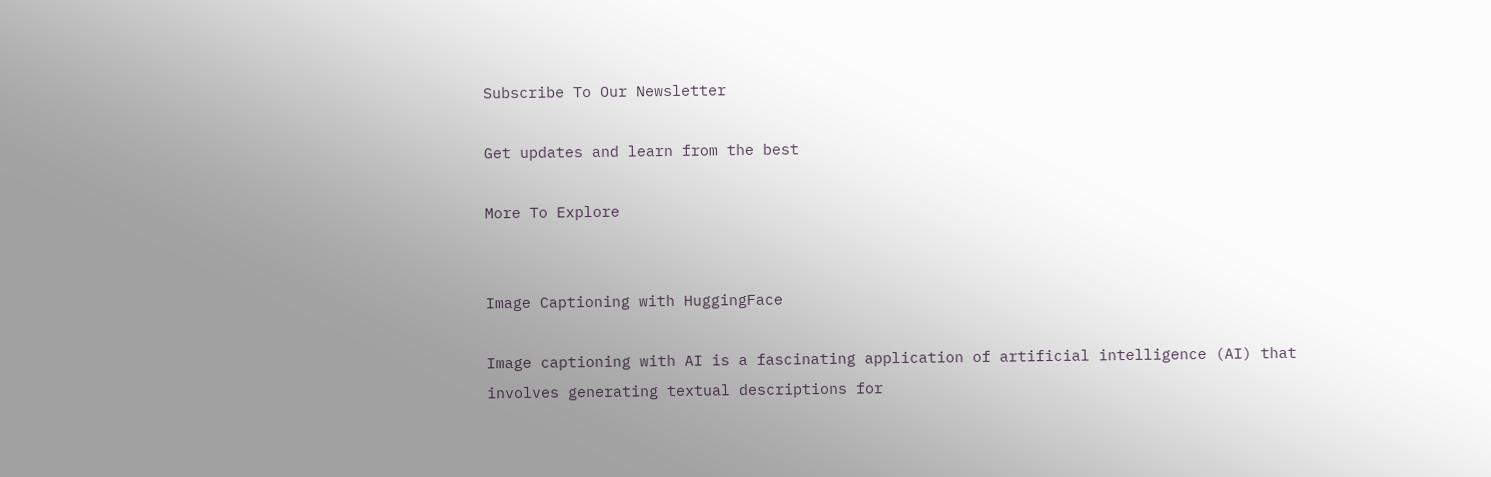Subscribe To Our Newsletter

Get updates and learn from the best

More To Explore


Image Captioning with HuggingFace

Image captioning with AI is a fascinating application of artificial intelligence (AI) that involves generating textual descriptions for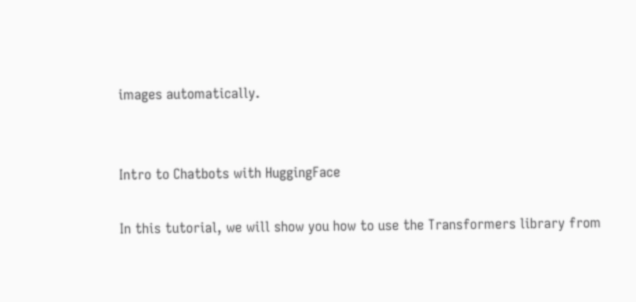images automatically.


Intro to Chatbots with HuggingFace

In this tutorial, we will show you how to use the Transformers library from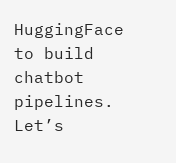HuggingFace to build chatbot pipelines. Let’s